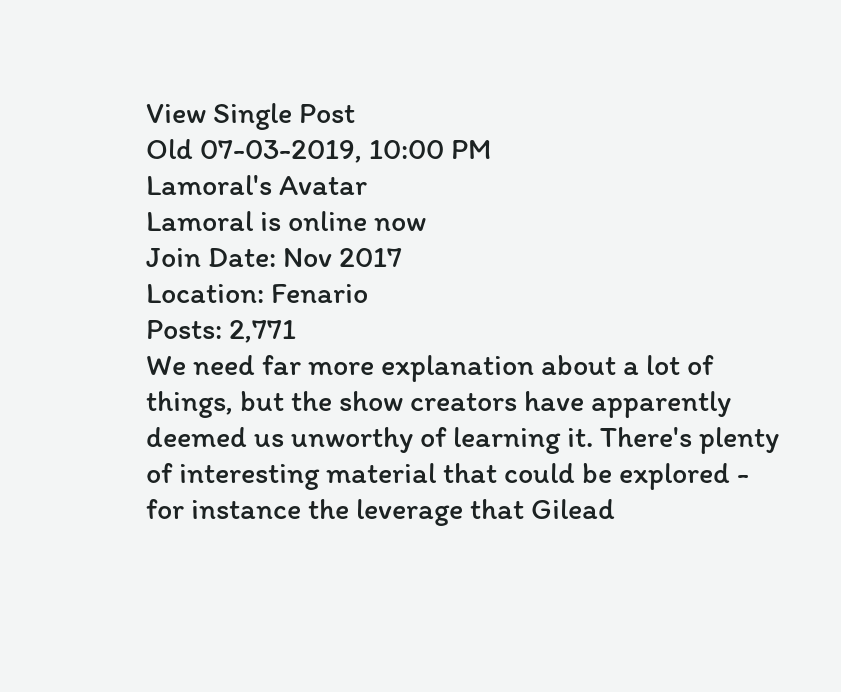View Single Post
Old 07-03-2019, 10:00 PM
Lamoral's Avatar
Lamoral is online now
Join Date: Nov 2017
Location: Fenario
Posts: 2,771
We need far more explanation about a lot of things, but the show creators have apparently deemed us unworthy of learning it. There's plenty of interesting material that could be explored - for instance the leverage that Gilead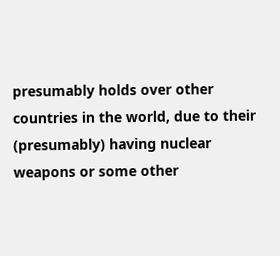presumably holds over other countries in the world, due to their (presumably) having nuclear weapons or some other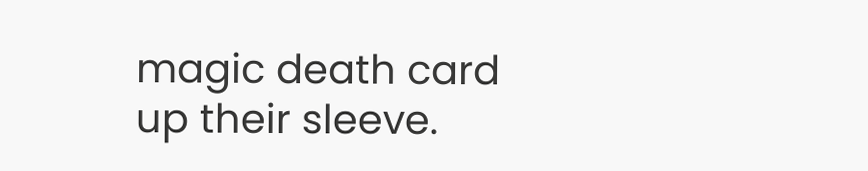magic death card up their sleeve.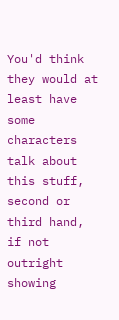You'd think they would at least have some characters talk about this stuff, second or third hand, if not outright showing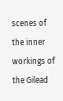scenes of the inner workings of the Gilead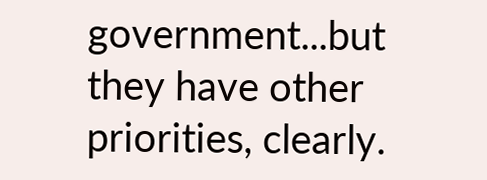government...but they have other priorities, clearly.